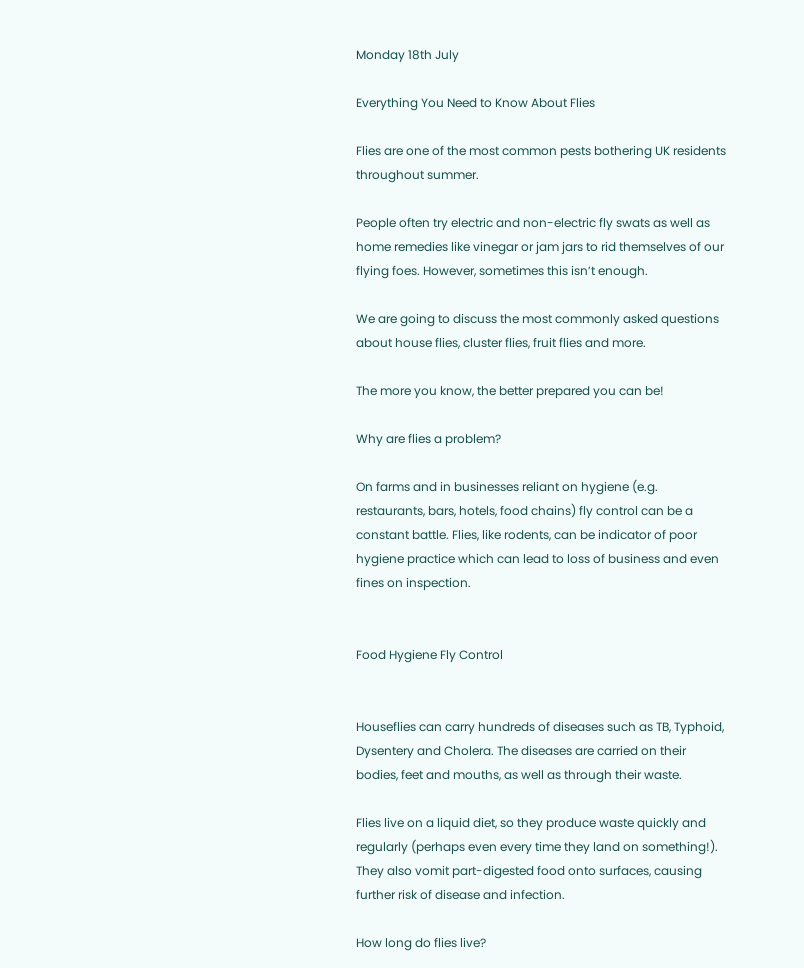Monday 18th July

Everything You Need to Know About Flies

Flies are one of the most common pests bothering UK residents throughout summer.

People often try electric and non-electric fly swats as well as home remedies like vinegar or jam jars to rid themselves of our flying foes. However, sometimes this isn’t enough.

We are going to discuss the most commonly asked questions about house flies, cluster flies, fruit flies and more.

The more you know, the better prepared you can be!

Why are flies a problem?

On farms and in businesses reliant on hygiene (e.g. restaurants, bars, hotels, food chains) fly control can be a constant battle. Flies, like rodents, can be indicator of poor hygiene practice which can lead to loss of business and even fines on inspection.


Food Hygiene Fly Control


Houseflies can carry hundreds of diseases such as TB, Typhoid, Dysentery and Cholera. The diseases are carried on their bodies, feet and mouths, as well as through their waste.

Flies live on a liquid diet, so they produce waste quickly and regularly (perhaps even every time they land on something!). They also vomit part-digested food onto surfaces, causing further risk of disease and infection.

How long do flies live?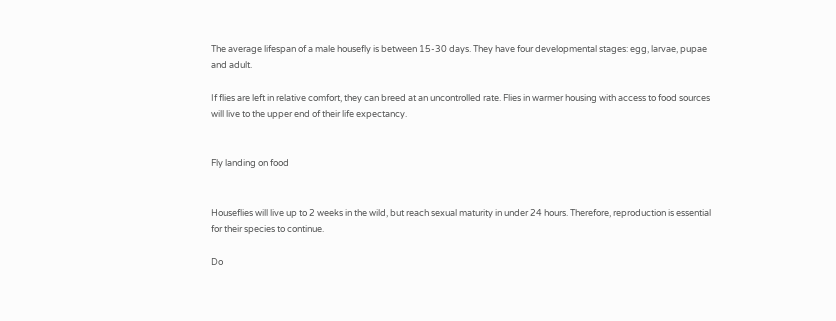The average lifespan of a male housefly is between 15-30 days. They have four developmental stages: egg, larvae, pupae and adult.

If flies are left in relative comfort, they can breed at an uncontrolled rate. Flies in warmer housing with access to food sources will live to the upper end of their life expectancy.


Fly landing on food


Houseflies will live up to 2 weeks in the wild, but reach sexual maturity in under 24 hours. Therefore, reproduction is essential for their species to continue.

Do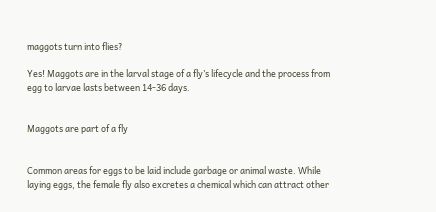maggots turn into flies?

Yes! Maggots are in the larval stage of a fly’s lifecycle and the process from egg to larvae lasts between 14-36 days.


Maggots are part of a fly


Common areas for eggs to be laid include garbage or animal waste. While laying eggs, the female fly also excretes a chemical which can attract other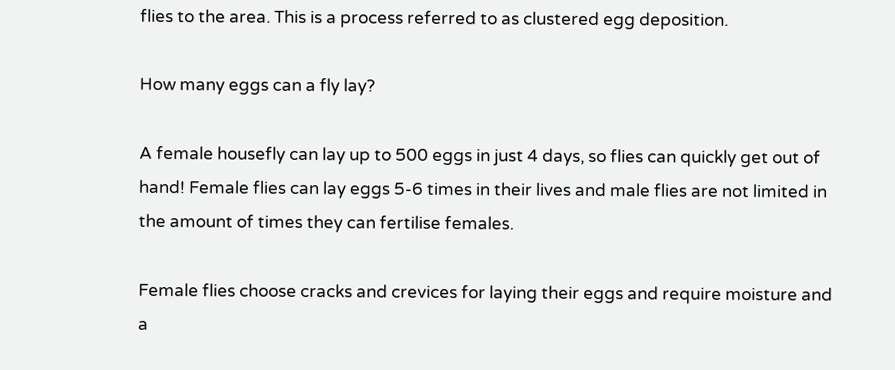flies to the area. This is a process referred to as clustered egg deposition.

How many eggs can a fly lay?

A female housefly can lay up to 500 eggs in just 4 days, so flies can quickly get out of hand! Female flies can lay eggs 5-6 times in their lives and male flies are not limited in the amount of times they can fertilise females.

Female flies choose cracks and crevices for laying their eggs and require moisture and a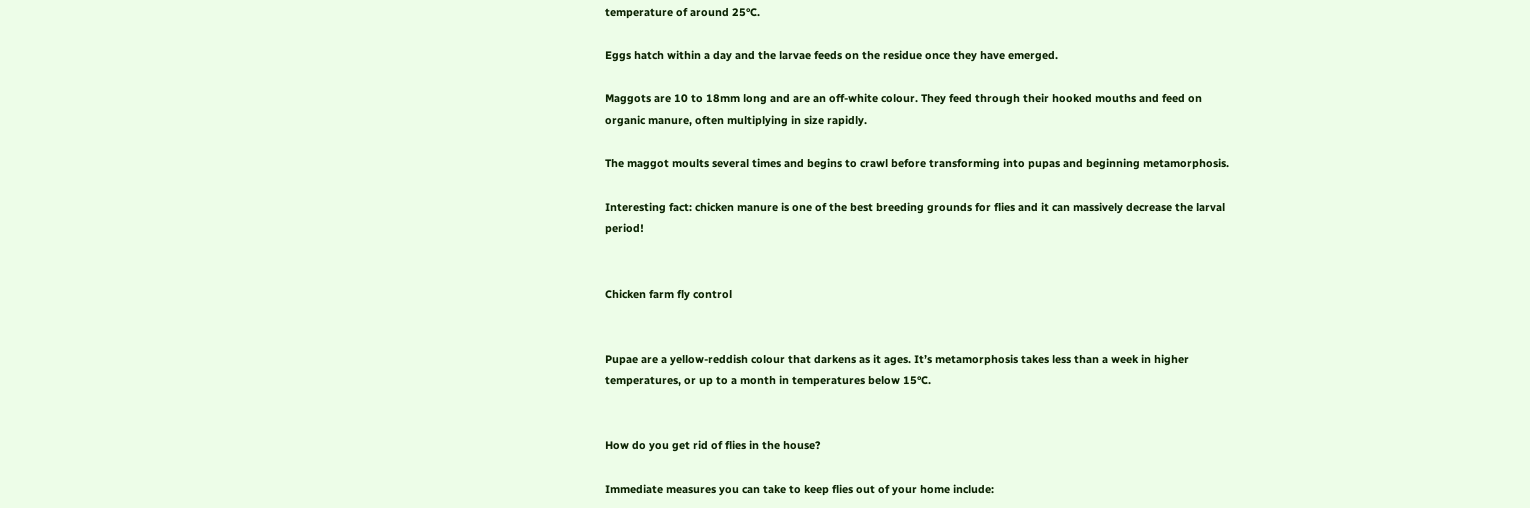temperature of around 25°C.

Eggs hatch within a day and the larvae feeds on the residue once they have emerged.

Maggots are 10 to 18mm long and are an off-white colour. They feed through their hooked mouths and feed on organic manure, often multiplying in size rapidly.

The maggot moults several times and begins to crawl before transforming into pupas and beginning metamorphosis.

Interesting fact: chicken manure is one of the best breeding grounds for flies and it can massively decrease the larval period!


Chicken farm fly control


Pupae are a yellow-reddish colour that darkens as it ages. It’s metamorphosis takes less than a week in higher temperatures, or up to a month in temperatures below 15°C.


How do you get rid of flies in the house?

Immediate measures you can take to keep flies out of your home include: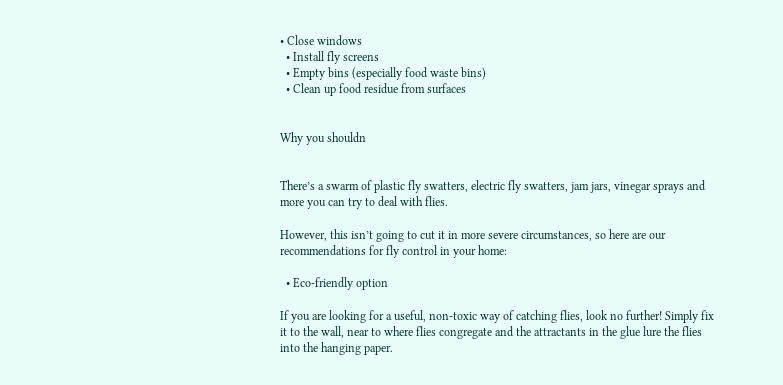• Close windows
  • Install fly screens
  • Empty bins (especially food waste bins)
  • Clean up food residue from surfaces


Why you shouldn


There’s a swarm of plastic fly swatters, electric fly swatters, jam jars, vinegar sprays and more you can try to deal with flies.

However, this isn’t going to cut it in more severe circumstances, so here are our recommendations for fly control in your home:

  • Eco-friendly option

If you are looking for a useful, non-toxic way of catching flies, look no further! Simply fix it to the wall, near to where flies congregate and the attractants in the glue lure the flies into the hanging paper.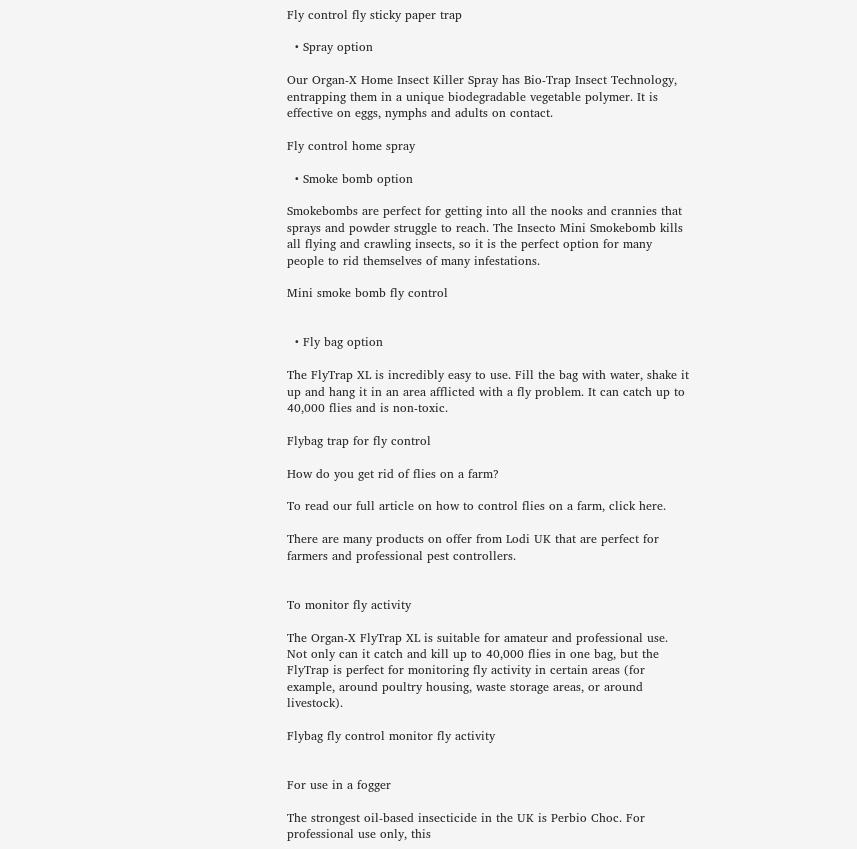Fly control fly sticky paper trap

  • Spray option

Our Organ-X Home Insect Killer Spray has Bio-Trap Insect Technology, entrapping them in a unique biodegradable vegetable polymer. It is effective on eggs, nymphs and adults on contact.

Fly control home spray

  • Smoke bomb option

Smokebombs are perfect for getting into all the nooks and crannies that sprays and powder struggle to reach. The Insecto Mini Smokebomb kills all flying and crawling insects, so it is the perfect option for many people to rid themselves of many infestations.

Mini smoke bomb fly control


  • Fly bag option

The FlyTrap XL is incredibly easy to use. Fill the bag with water, shake it up and hang it in an area afflicted with a fly problem. It can catch up to 40,000 flies and is non-toxic.

Flybag trap for fly control

How do you get rid of flies on a farm?

To read our full article on how to control flies on a farm, click here.

There are many products on offer from Lodi UK that are perfect for farmers and professional pest controllers.


To monitor fly activity

The Organ-X FlyTrap XL is suitable for amateur and professional use. Not only can it catch and kill up to 40,000 flies in one bag, but the FlyTrap is perfect for monitoring fly activity in certain areas (for example, around poultry housing, waste storage areas, or around livestock).

Flybag fly control monitor fly activity


For use in a fogger

The strongest oil-based insecticide in the UK is Perbio Choc. For professional use only, this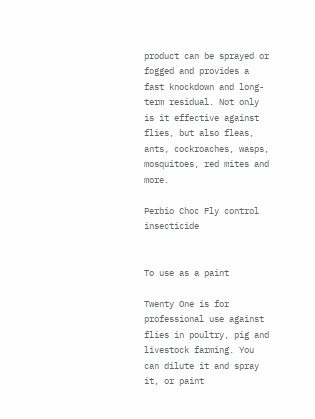product can be sprayed or fogged and provides a fast knockdown and long-term residual. Not only is it effective against flies, but also fleas, ants, cockroaches, wasps, mosquitoes, red mites and more.

Perbio Choc Fly control insecticide


To use as a paint

Twenty One is for professional use against flies in poultry, pig and livestock farming. You can dilute it and spray it, or paint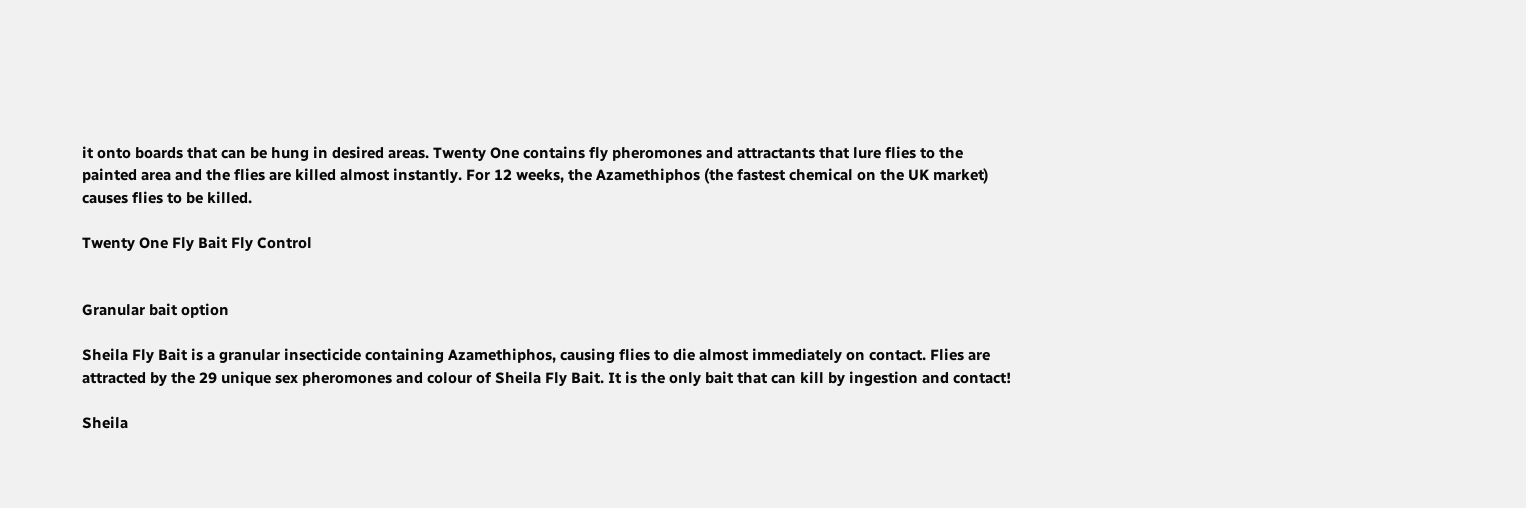it onto boards that can be hung in desired areas. Twenty One contains fly pheromones and attractants that lure flies to the painted area and the flies are killed almost instantly. For 12 weeks, the Azamethiphos (the fastest chemical on the UK market) causes flies to be killed.

Twenty One Fly Bait Fly Control


Granular bait option

Sheila Fly Bait is a granular insecticide containing Azamethiphos, causing flies to die almost immediately on contact. Flies are attracted by the 29 unique sex pheromones and colour of Sheila Fly Bait. It is the only bait that can kill by ingestion and contact!

Sheila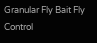Granular Fly Bait Fly Control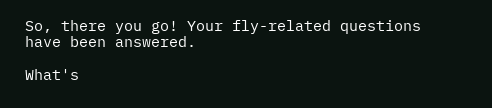So, there you go! Your fly-related questions have been answered.

What's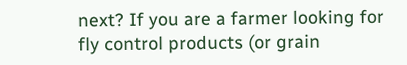next? If you are a farmer looking for fly control products (or grain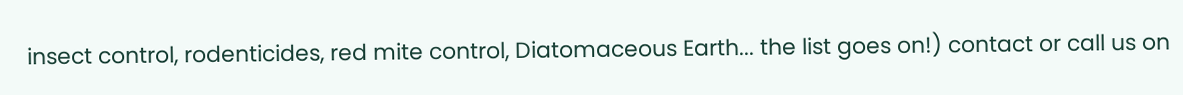insect control, rodenticides, red mite control, Diatomaceous Earth... the list goes on!) contact or call us on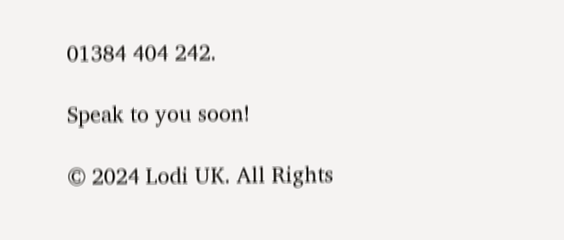01384 404 242.

Speak to you soon!

© 2024 Lodi UK. All Rights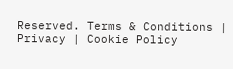Reserved. Terms & Conditions | Privacy | Cookie Policy